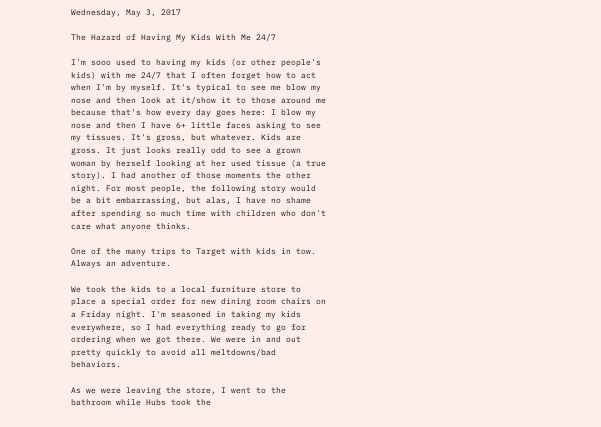Wednesday, May 3, 2017

The Hazard of Having My Kids With Me 24/7

I'm sooo used to having my kids (or other people's kids) with me 24/7 that I often forget how to act when I'm by myself. It's typical to see me blow my nose and then look at it/show it to those around me because that's how every day goes here: I blow my nose and then I have 6+ little faces asking to see my tissues. It's gross, but whatever. Kids are gross. It just looks really odd to see a grown woman by herself looking at her used tissue (a true story). I had another of those moments the other night. For most people, the following story would be a bit embarrassing, but alas, I have no shame after spending so much time with children who don't care what anyone thinks.

One of the many trips to Target with kids in tow. Always an adventure.

We took the kids to a local furniture store to place a special order for new dining room chairs on a Friday night. I'm seasoned in taking my kids everywhere, so I had everything ready to go for ordering when we got there. We were in and out pretty quickly to avoid all meltdowns/bad behaviors.

As we were leaving the store, I went to the bathroom while Hubs took the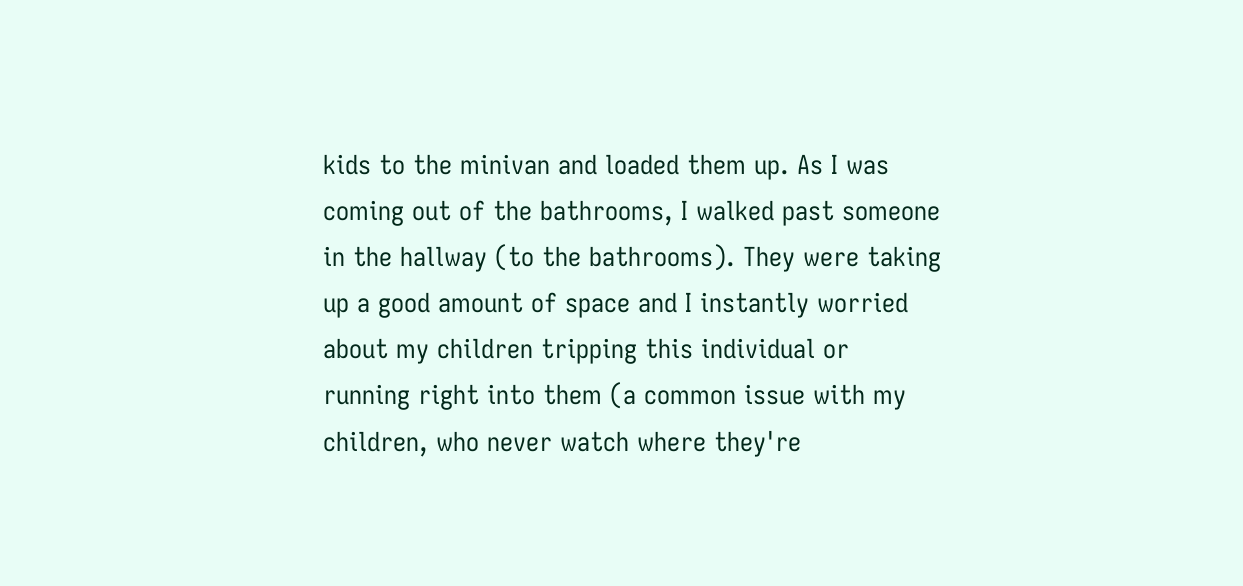kids to the minivan and loaded them up. As I was coming out of the bathrooms, I walked past someone in the hallway (to the bathrooms). They were taking up a good amount of space and I instantly worried about my children tripping this individual or running right into them (a common issue with my children, who never watch where they're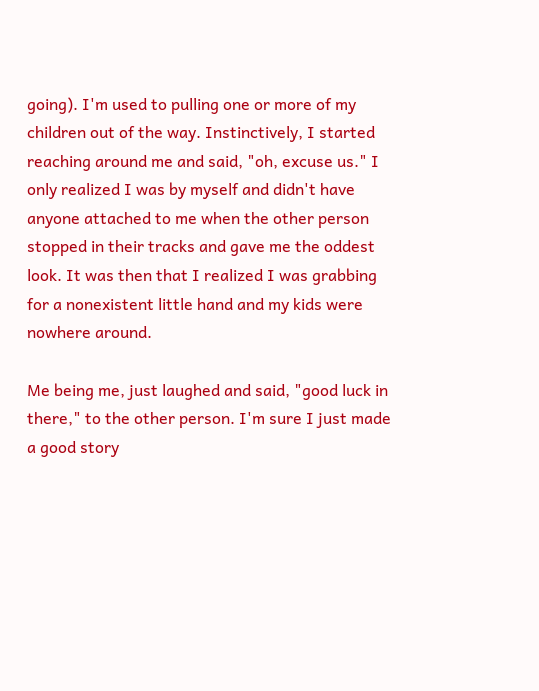going). I'm used to pulling one or more of my children out of the way. Instinctively, I started reaching around me and said, "oh, excuse us." I only realized I was by myself and didn't have anyone attached to me when the other person stopped in their tracks and gave me the oddest look. It was then that I realized I was grabbing for a nonexistent little hand and my kids were nowhere around.

Me being me, just laughed and said, "good luck in there," to the other person. I'm sure I just made a good story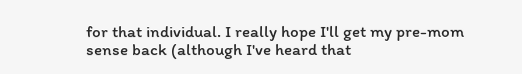for that individual. I really hope I'll get my pre-mom sense back (although I've heard that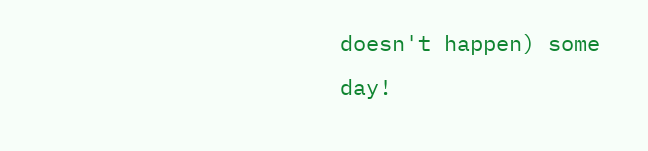doesn't happen) some day!